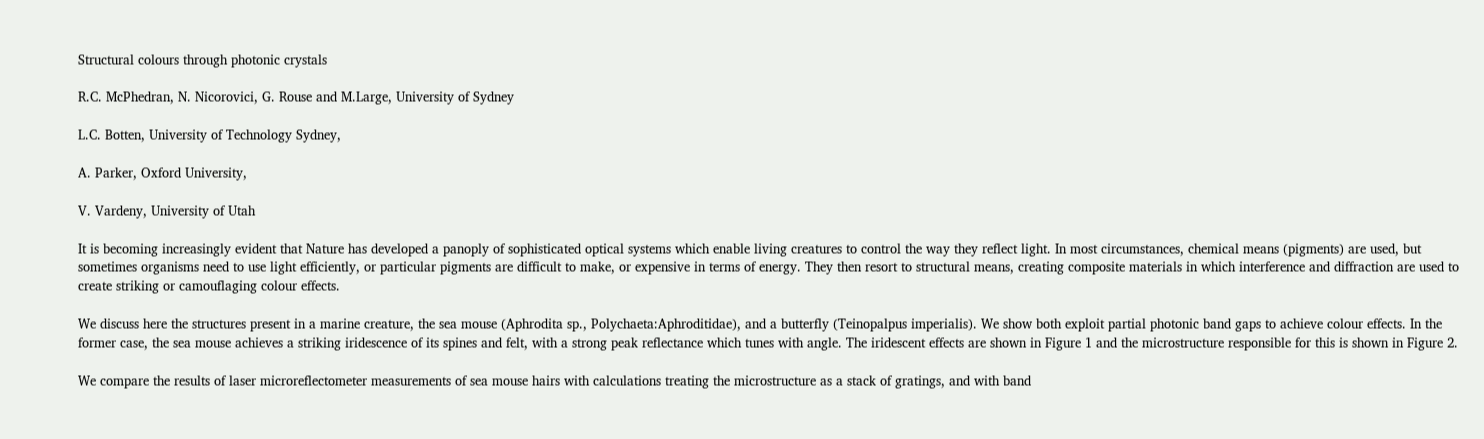Structural colours through photonic crystals

R.C. McPhedran, N. Nicorovici, G. Rouse and M.Large, University of Sydney

L.C. Botten, University of Technology Sydney,

A. Parker, Oxford University,

V. Vardeny, University of Utah

It is becoming increasingly evident that Nature has developed a panoply of sophisticated optical systems which enable living creatures to control the way they reflect light. In most circumstances, chemical means (pigments) are used, but sometimes organisms need to use light efficiently, or particular pigments are difficult to make, or expensive in terms of energy. They then resort to structural means, creating composite materials in which interference and diffraction are used to create striking or camouflaging colour effects.

We discuss here the structures present in a marine creature, the sea mouse (Aphrodita sp., Polychaeta:Aphroditidae), and a butterfly (Teinopalpus imperialis). We show both exploit partial photonic band gaps to achieve colour effects. In the former case, the sea mouse achieves a striking iridescence of its spines and felt, with a strong peak reflectance which tunes with angle. The iridescent effects are shown in Figure 1 and the microstructure responsible for this is shown in Figure 2.

We compare the results of laser microreflectometer measurements of sea mouse hairs with calculations treating the microstructure as a stack of gratings, and with band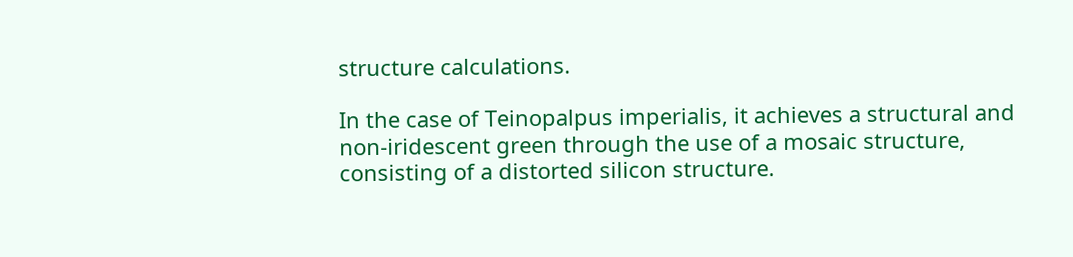structure calculations.

In the case of Teinopalpus imperialis, it achieves a structural and non-iridescent green through the use of a mosaic structure, consisting of a distorted silicon structure.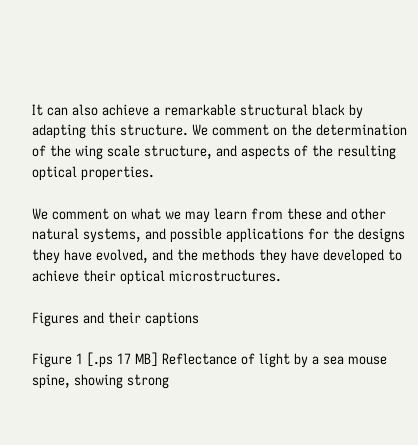It can also achieve a remarkable structural black by adapting this structure. We comment on the determination of the wing scale structure, and aspects of the resulting optical properties.

We comment on what we may learn from these and other natural systems, and possible applications for the designs they have evolved, and the methods they have developed to achieve their optical microstructures.

Figures and their captions

Figure 1 [.ps 17 MB] Reflectance of light by a sea mouse spine, showing strong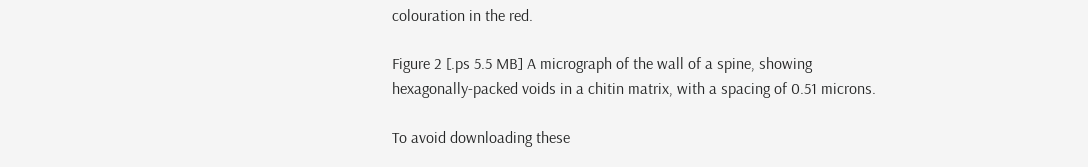colouration in the red.

Figure 2 [.ps 5.5 MB] A micrograph of the wall of a spine, showing hexagonally-packed voids in a chitin matrix, with a spacing of 0.51 microns.

To avoid downloading these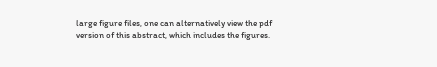large figure files, one can alternatively view the pdf version of this abstract, which includes the figures.